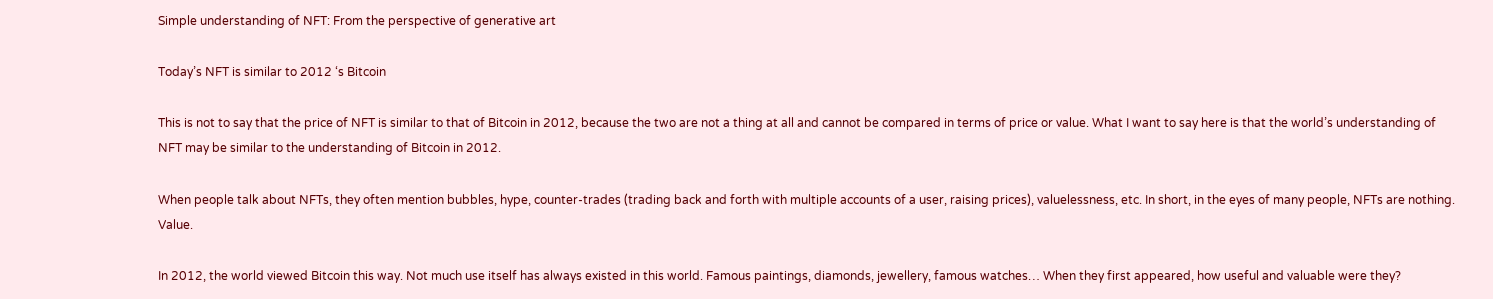Simple understanding of NFT: From the perspective of generative art

Today’s NFT is similar to 2012 ‘s Bitcoin

This is not to say that the price of NFT is similar to that of Bitcoin in 2012, because the two are not a thing at all and cannot be compared in terms of price or value. What I want to say here is that the world’s understanding of NFT may be similar to the understanding of Bitcoin in 2012.

When people talk about NFTs, they often mention bubbles, hype, counter-trades (trading back and forth with multiple accounts of a user, raising prices), valuelessness, etc. In short, in the eyes of many people, NFTs are nothing. Value.

In 2012, the world viewed Bitcoin this way. Not much use itself has always existed in this world. Famous paintings, diamonds, jewellery, famous watches… When they first appeared, how useful and valuable were they?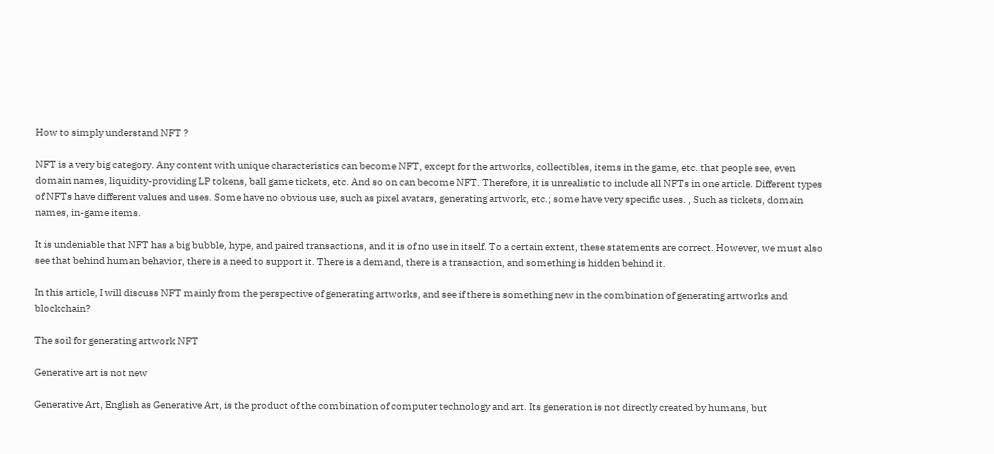How to simply understand NFT ?

NFT is a very big category. Any content with unique characteristics can become NFT, except for the artworks, collectibles, items in the game, etc. that people see, even domain names, liquidity-providing LP tokens, ball game tickets, etc. And so on can become NFT. Therefore, it is unrealistic to include all NFTs in one article. Different types of NFTs have different values and uses. Some have no obvious use, such as pixel avatars, generating artwork, etc.; some have very specific uses. , Such as tickets, domain names, in-game items.

It is undeniable that NFT has a big bubble, hype, and paired transactions, and it is of no use in itself. To a certain extent, these statements are correct. However, we must also see that behind human behavior, there is a need to support it. There is a demand, there is a transaction, and something is hidden behind it.

In this article, I will discuss NFT mainly from the perspective of generating artworks, and see if there is something new in the combination of generating artworks and blockchain?

The soil for generating artwork NFT

Generative art is not new

Generative Art, English as Generative Art, is the product of the combination of computer technology and art. Its generation is not directly created by humans, but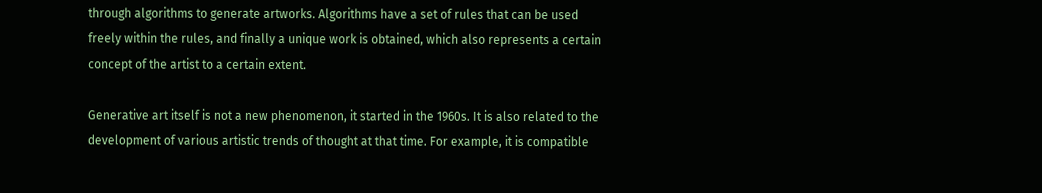through algorithms to generate artworks. Algorithms have a set of rules that can be used freely within the rules, and finally a unique work is obtained, which also represents a certain concept of the artist to a certain extent.

Generative art itself is not a new phenomenon, it started in the 1960s. It is also related to the development of various artistic trends of thought at that time. For example, it is compatible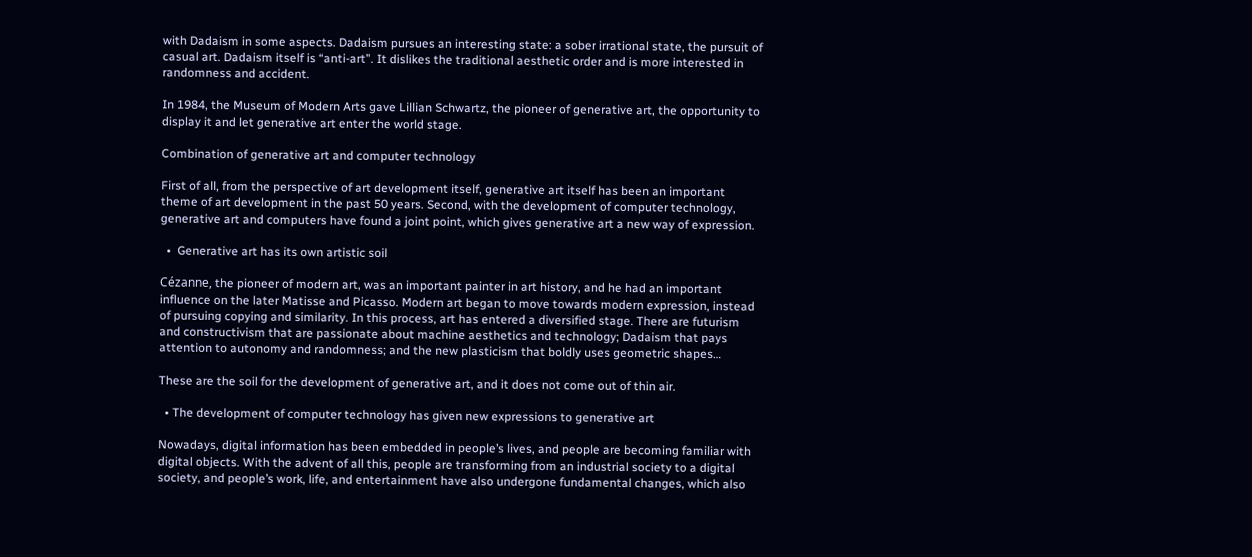with Dadaism in some aspects. Dadaism pursues an interesting state: a sober irrational state, the pursuit of casual art. Dadaism itself is “anti-art”. It dislikes the traditional aesthetic order and is more interested in randomness and accident.

In 1984, the Museum of Modern Arts gave Lillian Schwartz, the pioneer of generative art, the opportunity to display it and let generative art enter the world stage.

Combination of generative art and computer technology

First of all, from the perspective of art development itself, generative art itself has been an important theme of art development in the past 50 years. Second, with the development of computer technology, generative art and computers have found a joint point, which gives generative art a new way of expression.

  •  Generative art has its own artistic soil

Cézanne, the pioneer of modern art, was an important painter in art history, and he had an important influence on the later Matisse and Picasso. Modern art began to move towards modern expression, instead of pursuing copying and similarity. In this process, art has entered a diversified stage. There are futurism and constructivism that are passionate about machine aesthetics and technology; Dadaism that pays attention to autonomy and randomness; and the new plasticism that boldly uses geometric shapes…

These are the soil for the development of generative art, and it does not come out of thin air.

  • The development of computer technology has given new expressions to generative art

Nowadays, digital information has been embedded in people’s lives, and people are becoming familiar with digital objects. With the advent of all this, people are transforming from an industrial society to a digital society, and people’s work, life, and entertainment have also undergone fundamental changes, which also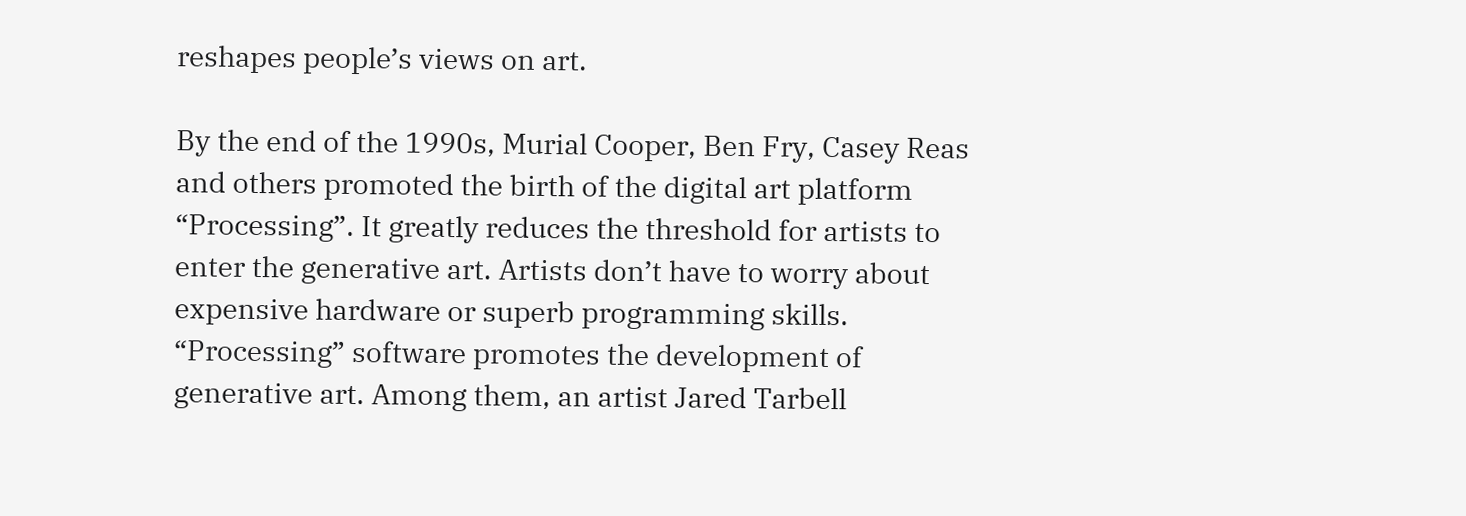reshapes people’s views on art.

By the end of the 1990s, Murial Cooper, Ben Fry, Casey Reas and others promoted the birth of the digital art platform “Processing”. It greatly reduces the threshold for artists to enter the generative art. Artists don’t have to worry about expensive hardware or superb programming skills. “Processing” software promotes the development of generative art. Among them, an artist Jared Tarbell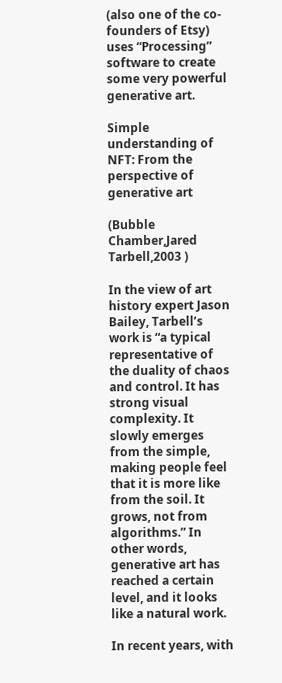(also one of the co-founders of Etsy) uses “Processing” software to create some very powerful generative art.

Simple understanding of NFT: From the perspective of generative art

(Bubble Chamber,Jared Tarbell,2003 )

In the view of art history expert Jason Bailey, Tarbell’s work is “a typical representative of the duality of chaos and control. It has strong visual complexity. It slowly emerges from the simple, making people feel that it is more like from the soil. It grows, not from algorithms.” In other words, generative art has reached a certain level, and it looks like a natural work.

In recent years, with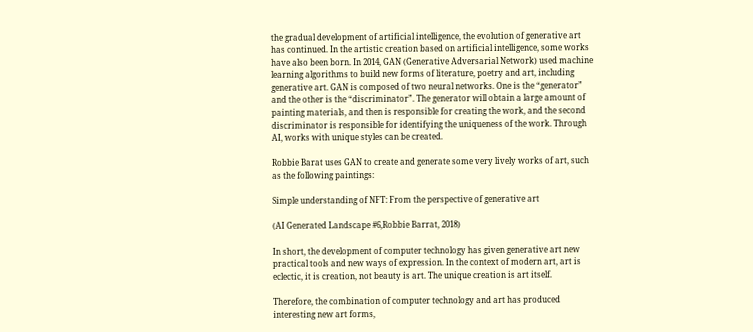the gradual development of artificial intelligence, the evolution of generative art has continued. In the artistic creation based on artificial intelligence, some works have also been born. In 2014, GAN (Generative Adversarial Network) used machine learning algorithms to build new forms of literature, poetry and art, including generative art. GAN is composed of two neural networks. One is the “generator” and the other is the “discriminator”. The generator will obtain a large amount of painting materials, and then is responsible for creating the work, and the second discriminator is responsible for identifying the uniqueness of the work. Through AI, works with unique styles can be created.

Robbie Barat uses GAN to create and generate some very lively works of art, such as the following paintings:

Simple understanding of NFT: From the perspective of generative art

(AI Generated Landscape #6,Robbie Barrat, 2018)

In short, the development of computer technology has given generative art new practical tools and new ways of expression. In the context of modern art, art is eclectic, it is creation, not beauty is art. The unique creation is art itself.

Therefore, the combination of computer technology and art has produced interesting new art forms,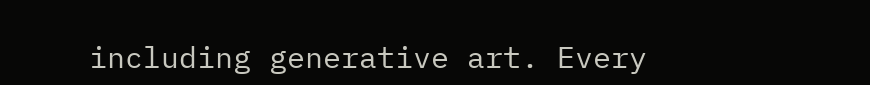including generative art. Every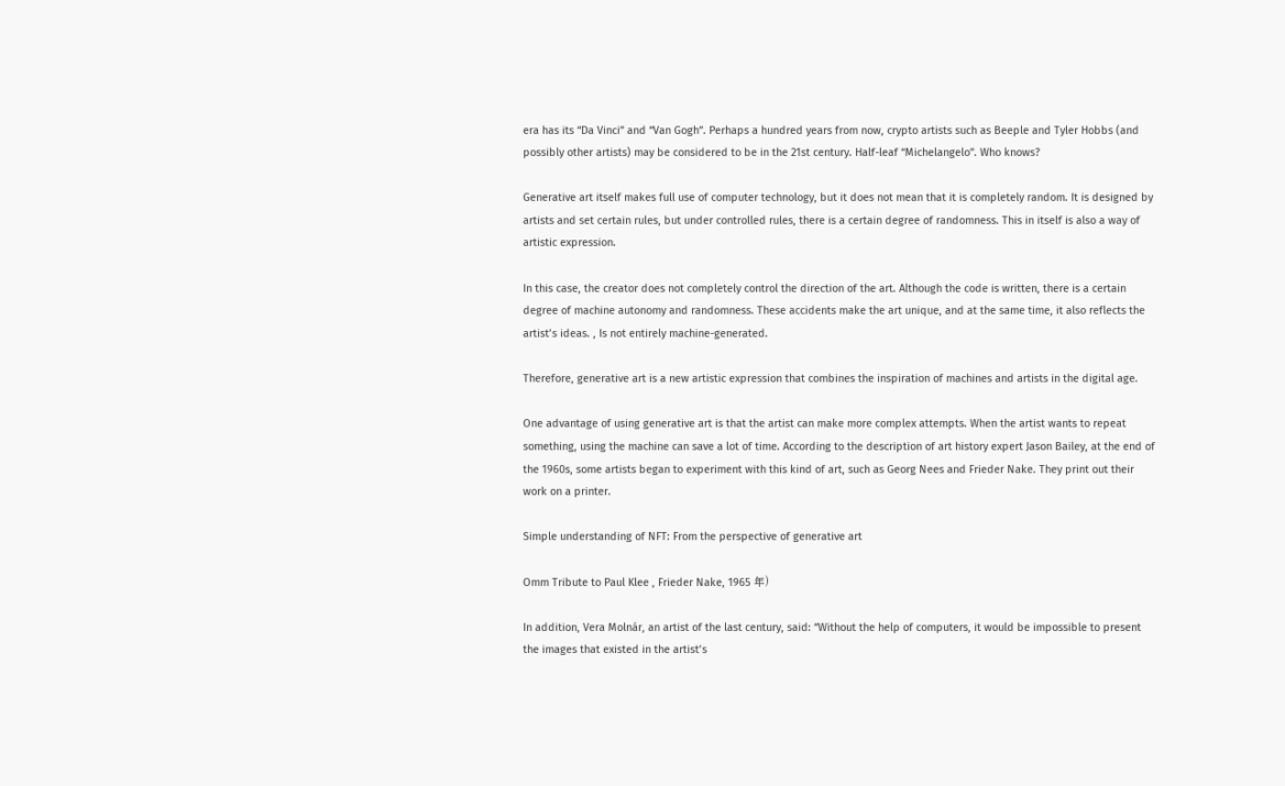era has its “Da Vinci” and “Van Gogh”. Perhaps a hundred years from now, crypto artists such as Beeple and Tyler Hobbs (and possibly other artists) may be considered to be in the 21st century. Half-leaf “Michelangelo”. Who knows?

Generative art itself makes full use of computer technology, but it does not mean that it is completely random. It is designed by artists and set certain rules, but under controlled rules, there is a certain degree of randomness. This in itself is also a way of artistic expression.

In this case, the creator does not completely control the direction of the art. Although the code is written, there is a certain degree of machine autonomy and randomness. These accidents make the art unique, and at the same time, it also reflects the artist’s ideas. , Is not entirely machine-generated.

Therefore, generative art is a new artistic expression that combines the inspiration of machines and artists in the digital age.

One advantage of using generative art is that the artist can make more complex attempts. When the artist wants to repeat something, using the machine can save a lot of time. According to the description of art history expert Jason Bailey, at the end of the 1960s, some artists began to experiment with this kind of art, such as Georg Nees and Frieder Nake. They print out their work on a printer.

Simple understanding of NFT: From the perspective of generative art

Omm Tribute to Paul Klee , Frieder Nake, 1965 年)

In addition, Vera Molnár, an artist of the last century, said: “Without the help of computers, it would be impossible to present the images that existed in the artist’s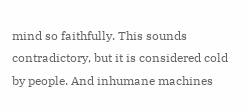mind so faithfully. This sounds contradictory, but it is considered cold by people. And inhumane machines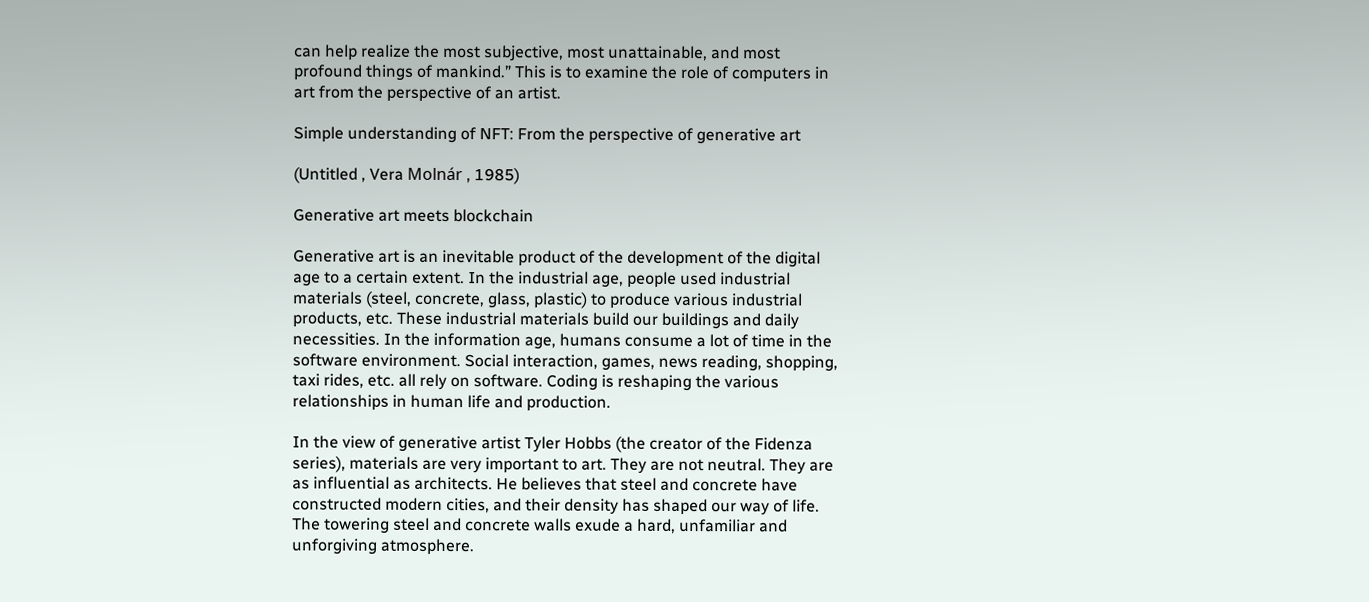can help realize the most subjective, most unattainable, and most profound things of mankind.” This is to examine the role of computers in art from the perspective of an artist.

Simple understanding of NFT: From the perspective of generative art

(Untitled , Vera Molnár , 1985)

Generative art meets blockchain

Generative art is an inevitable product of the development of the digital age to a certain extent. In the industrial age, people used industrial materials (steel, concrete, glass, plastic) to produce various industrial products, etc. These industrial materials build our buildings and daily necessities. In the information age, humans consume a lot of time in the software environment. Social interaction, games, news reading, shopping, taxi rides, etc. all rely on software. Coding is reshaping the various relationships in human life and production.

In the view of generative artist Tyler Hobbs (the creator of the Fidenza series), materials are very important to art. They are not neutral. They are as influential as architects. He believes that steel and concrete have constructed modern cities, and their density has shaped our way of life. The towering steel and concrete walls exude a hard, unfamiliar and unforgiving atmosphere.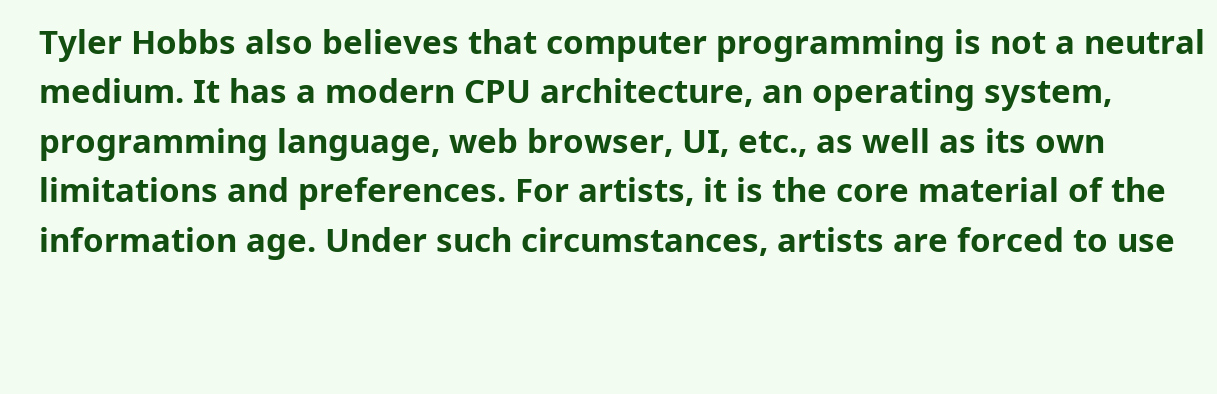Tyler Hobbs also believes that computer programming is not a neutral medium. It has a modern CPU architecture, an operating system, programming language, web browser, UI, etc., as well as its own limitations and preferences. For artists, it is the core material of the information age. Under such circumstances, artists are forced to use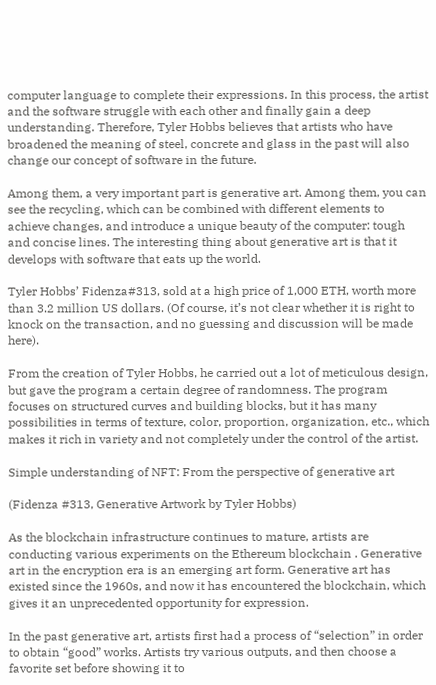computer language to complete their expressions. In this process, the artist and the software struggle with each other and finally gain a deep understanding. Therefore, Tyler Hobbs believes that artists who have broadened the meaning of steel, concrete and glass in the past will also change our concept of software in the future.

Among them, a very important part is generative art. Among them, you can see the recycling, which can be combined with different elements to achieve changes, and introduce a unique beauty of the computer: tough and concise lines. The interesting thing about generative art is that it develops with software that eats up the world.

Tyler Hobbs’ Fidenza#313, sold at a high price of 1,000 ETH, worth more than 3.2 million US dollars. (Of course, it’s not clear whether it is right to knock on the transaction, and no guessing and discussion will be made here).

From the creation of Tyler Hobbs, he carried out a lot of meticulous design, but gave the program a certain degree of randomness. The program focuses on structured curves and building blocks, but it has many possibilities in terms of texture, color, proportion, organization, etc., which makes it rich in variety and not completely under the control of the artist.

Simple understanding of NFT: From the perspective of generative art

(Fidenza #313, Generative Artwork by Tyler Hobbs)

As the blockchain infrastructure continues to mature, artists are conducting various experiments on the Ethereum blockchain . Generative art in the encryption era is an emerging art form. Generative art has existed since the 1960s, and now it has encountered the blockchain, which gives it an unprecedented opportunity for expression.

In the past generative art, artists first had a process of “selection” in order to obtain “good” works. Artists try various outputs, and then choose a favorite set before showing it to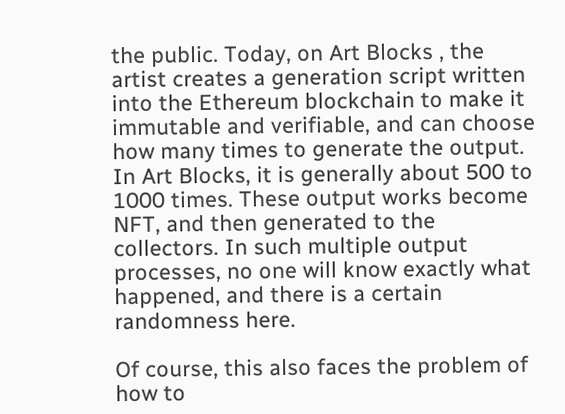the public. Today, on Art Blocks , the artist creates a generation script written into the Ethereum blockchain to make it immutable and verifiable, and can choose how many times to generate the output. In Art Blocks, it is generally about 500 to 1000 times. These output works become NFT, and then generated to the collectors. In such multiple output processes, no one will know exactly what happened, and there is a certain randomness here.

Of course, this also faces the problem of how to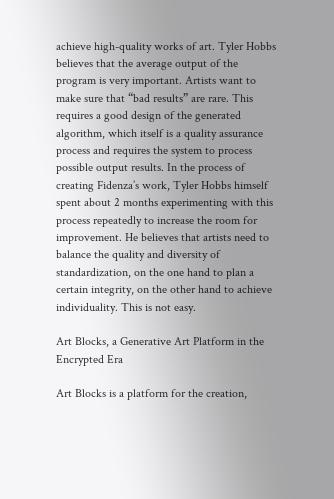achieve high-quality works of art. Tyler Hobbs believes that the average output of the program is very important. Artists want to make sure that “bad results” are rare. This requires a good design of the generated algorithm, which itself is a quality assurance process and requires the system to process possible output results. In the process of creating Fidenza’s work, Tyler Hobbs himself spent about 2 months experimenting with this process repeatedly to increase the room for improvement. He believes that artists need to balance the quality and diversity of standardization, on the one hand to plan a certain integrity, on the other hand to achieve individuality. This is not easy.

Art Blocks, a Generative Art Platform in the Encrypted Era

Art Blocks is a platform for the creation,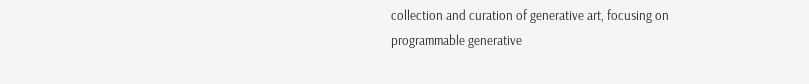collection and curation of generative art, focusing on programmable generative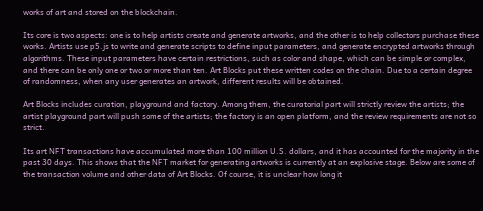works of art and stored on the blockchain.

Its core is two aspects: one is to help artists create and generate artworks, and the other is to help collectors purchase these works. Artists use p5.js to write and generate scripts to define input parameters, and generate encrypted artworks through algorithms. These input parameters have certain restrictions, such as color and shape, which can be simple or complex, and there can be only one or two or more than ten. Art Blocks put these written codes on the chain. Due to a certain degree of randomness, when any user generates an artwork, different results will be obtained.

Art Blocks includes curation, playground and factory. Among them, the curatorial part will strictly review the artists; the artist playground part will push some of the artists; the factory is an open platform, and the review requirements are not so strict.

Its art NFT transactions have accumulated more than 100 million U.S. dollars, and it has accounted for the majority in the past 30 days. This shows that the NFT market for generating artworks is currently at an explosive stage. Below are some of the transaction volume and other data of Art Blocks. Of course, it is unclear how long it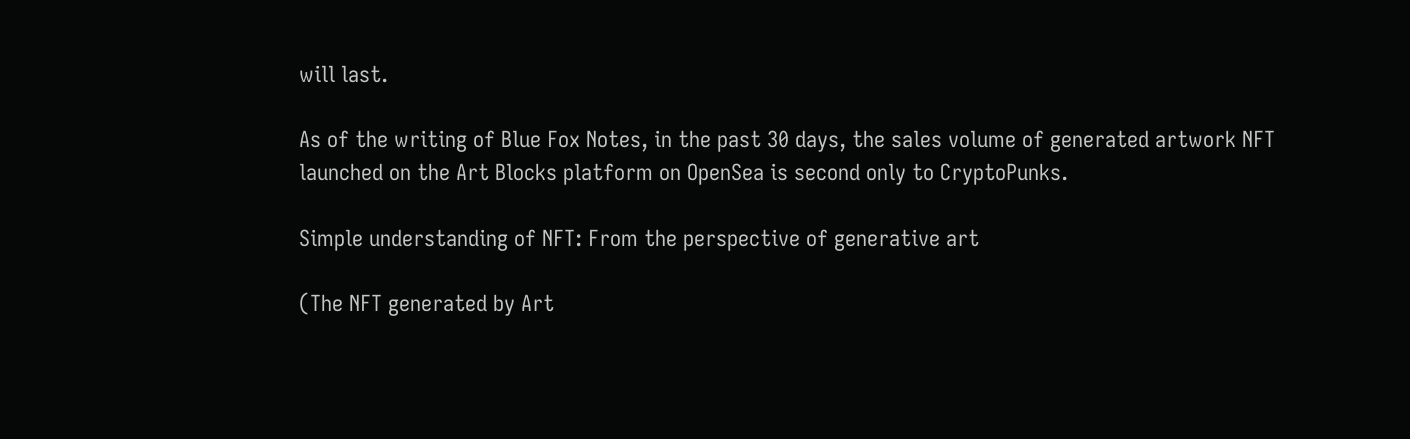will last.

As of the writing of Blue Fox Notes, in the past 30 days, the sales volume of generated artwork NFT launched on the Art Blocks platform on OpenSea is second only to CryptoPunks.

Simple understanding of NFT: From the perspective of generative art

(The NFT generated by Art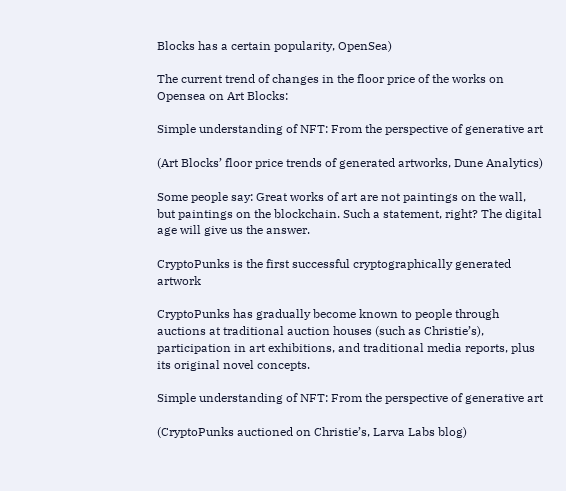Blocks has a certain popularity, OpenSea)

The current trend of changes in the floor price of the works on Opensea on Art Blocks:

Simple understanding of NFT: From the perspective of generative art

(Art Blocks’ floor price trends of generated artworks, Dune Analytics)

Some people say: Great works of art are not paintings on the wall, but paintings on the blockchain. Such a statement, right? The digital age will give us the answer.

CryptoPunks is the first successful cryptographically generated artwork

CryptoPunks has gradually become known to people through auctions at traditional auction houses (such as Christie’s), participation in art exhibitions, and traditional media reports, plus its original novel concepts.

Simple understanding of NFT: From the perspective of generative art

(CryptoPunks auctioned on Christie’s, Larva Labs blog)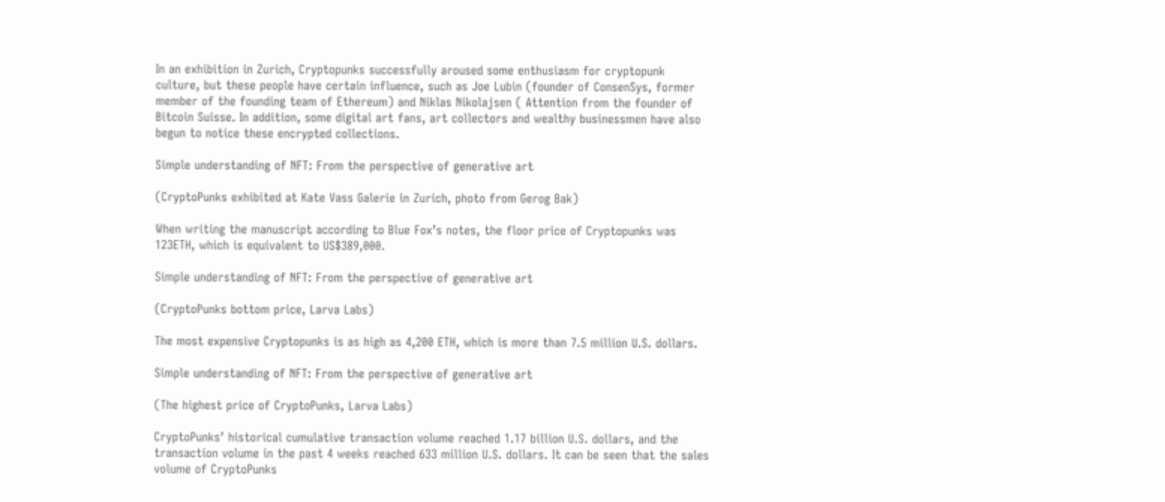In an exhibition in Zurich, Cryptopunks successfully aroused some enthusiasm for cryptopunk culture, but these people have certain influence, such as Joe Lubin (founder of ConsenSys, former member of the founding team of Ethereum) and Niklas Nikolajsen ( Attention from the founder of Bitcoin Suisse. In addition, some digital art fans, art collectors and wealthy businessmen have also begun to notice these encrypted collections.

Simple understanding of NFT: From the perspective of generative art

(CryptoPunks exhibited at Kate Vass Galerie in Zurich, photo from Gerog Bak)

When writing the manuscript according to Blue Fox’s notes, the floor price of Cryptopunks was 123ETH, which is equivalent to US$389,000.

Simple understanding of NFT: From the perspective of generative art

(CryptoPunks bottom price, Larva Labs)

The most expensive Cryptopunks is as high as 4,200 ETH, which is more than 7.5 million U.S. dollars.

Simple understanding of NFT: From the perspective of generative art

(The highest price of CryptoPunks, Larva Labs)

CryptoPunks’ historical cumulative transaction volume reached 1.17 billion U.S. dollars, and the transaction volume in the past 4 weeks reached 633 million U.S. dollars. It can be seen that the sales volume of CryptoPunks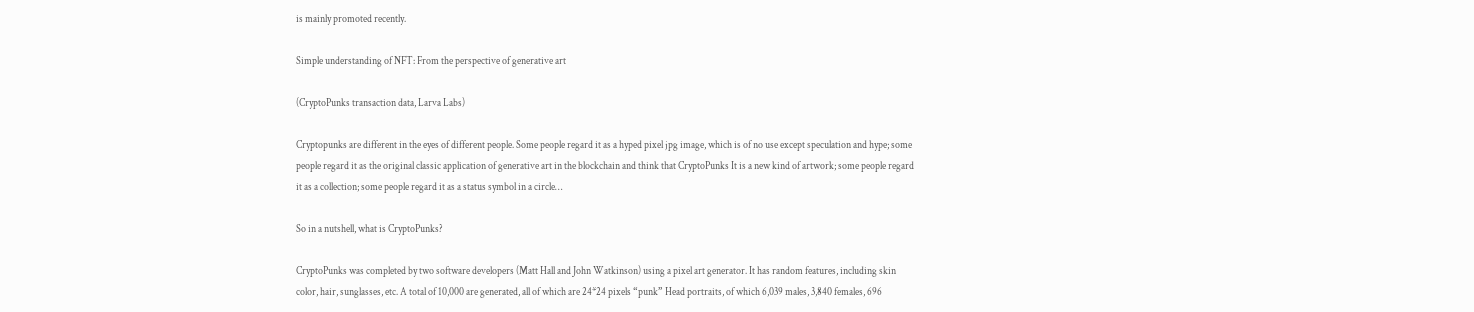is mainly promoted recently.

Simple understanding of NFT: From the perspective of generative art

(CryptoPunks transaction data, Larva Labs)

Cryptopunks are different in the eyes of different people. Some people regard it as a hyped pixel jpg image, which is of no use except speculation and hype; some people regard it as the original classic application of generative art in the blockchain and think that CryptoPunks It is a new kind of artwork; some people regard it as a collection; some people regard it as a status symbol in a circle…

So in a nutshell, what is CryptoPunks?

CryptoPunks was completed by two software developers (Matt Hall and John Watkinson) using a pixel art generator. It has random features, including skin color, hair, sunglasses, etc. A total of 10,000 are generated, all of which are 24*24 pixels “punk” Head portraits, of which 6,039 males, 3,840 females, 696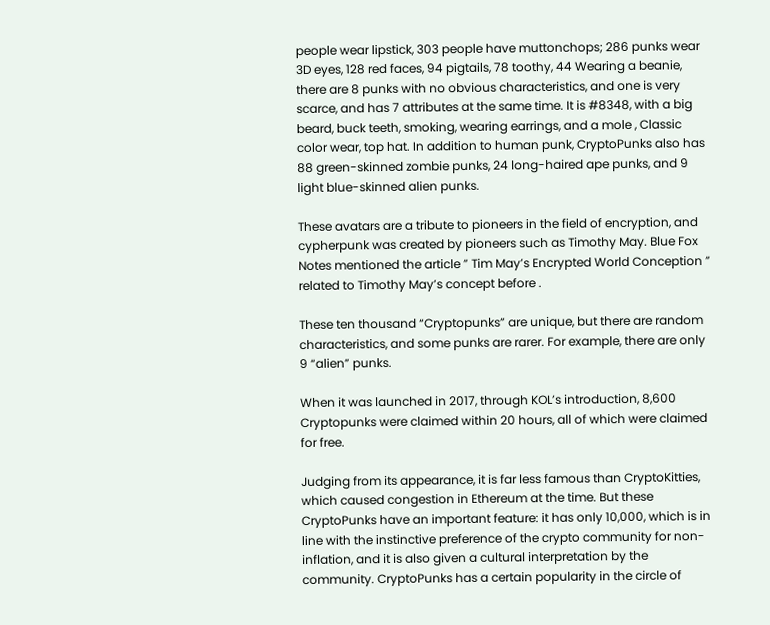people wear lipstick, 303 people have muttonchops; 286 punks wear 3D eyes, 128 red faces, 94 pigtails, 78 toothy, 44 Wearing a beanie, there are 8 punks with no obvious characteristics, and one is very scarce, and has 7 attributes at the same time. It is #8348, with a big beard, buck teeth, smoking, wearing earrings, and a mole , Classic color wear, top hat. In addition to human punk, CryptoPunks also has 88 green-skinned zombie punks, 24 long-haired ape punks, and 9 light blue-skinned alien punks.

These avatars are a tribute to pioneers in the field of encryption, and cypherpunk was created by pioneers such as Timothy May. Blue Fox Notes mentioned the article ” Tim May’s Encrypted World Conception ” related to Timothy May’s concept before .

These ten thousand “Cryptopunks” are unique, but there are random characteristics, and some punks are rarer. For example, there are only 9 “alien” punks.

When it was launched in 2017, through KOL’s introduction, 8,600 Cryptopunks were claimed within 20 hours, all of which were claimed for free.

Judging from its appearance, it is far less famous than CryptoKitties, which caused congestion in Ethereum at the time. But these CryptoPunks have an important feature: it has only 10,000, which is in line with the instinctive preference of the crypto community for non-inflation, and it is also given a cultural interpretation by the community. CryptoPunks has a certain popularity in the circle of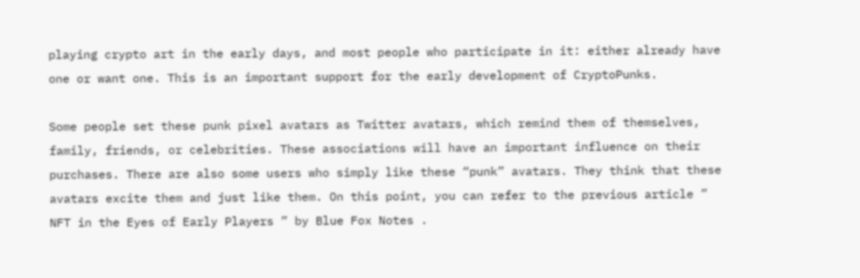playing crypto art in the early days, and most people who participate in it: either already have one or want one. This is an important support for the early development of CryptoPunks.

Some people set these punk pixel avatars as Twitter avatars, which remind them of themselves, family, friends, or celebrities. These associations will have an important influence on their purchases. There are also some users who simply like these “punk” avatars. They think that these avatars excite them and just like them. On this point, you can refer to the previous article ” NFT in the Eyes of Early Players ” by Blue Fox Notes .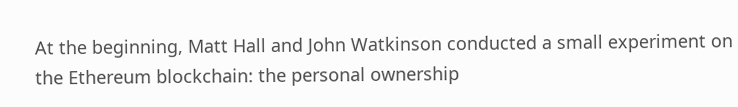At the beginning, Matt Hall and John Watkinson conducted a small experiment on the Ethereum blockchain: the personal ownership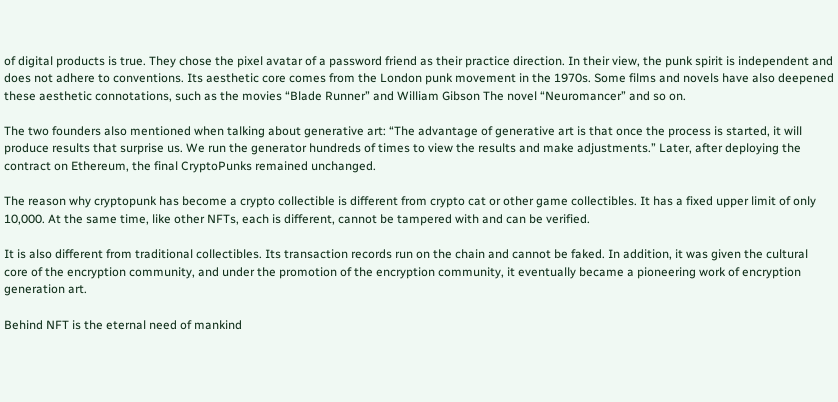of digital products is true. They chose the pixel avatar of a password friend as their practice direction. In their view, the punk spirit is independent and does not adhere to conventions. Its aesthetic core comes from the London punk movement in the 1970s. Some films and novels have also deepened these aesthetic connotations, such as the movies “Blade Runner” and William Gibson The novel “Neuromancer” and so on.

The two founders also mentioned when talking about generative art: “The advantage of generative art is that once the process is started, it will produce results that surprise us. We run the generator hundreds of times to view the results and make adjustments.” Later, after deploying the contract on Ethereum, the final CryptoPunks remained unchanged.

The reason why cryptopunk has become a crypto collectible is different from crypto cat or other game collectibles. It has a fixed upper limit of only 10,000. At the same time, like other NFTs, each is different, cannot be tampered with and can be verified.

It is also different from traditional collectibles. Its transaction records run on the chain and cannot be faked. In addition, it was given the cultural core of the encryption community, and under the promotion of the encryption community, it eventually became a pioneering work of encryption generation art.

Behind NFT is the eternal need of mankind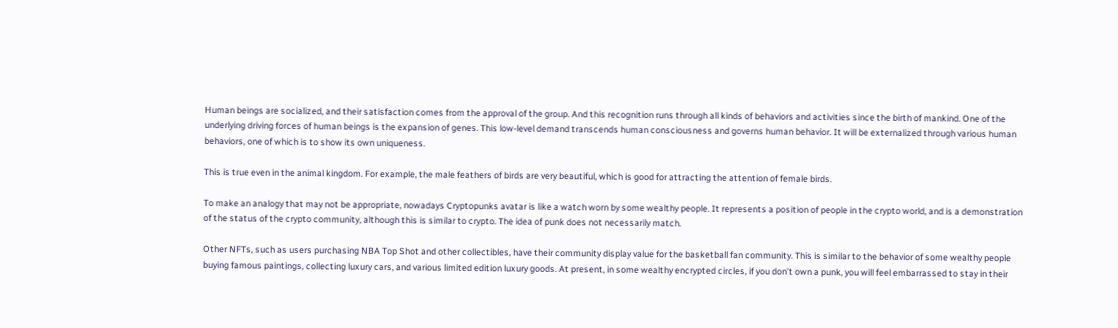Human beings are socialized, and their satisfaction comes from the approval of the group. And this recognition runs through all kinds of behaviors and activities since the birth of mankind. One of the underlying driving forces of human beings is the expansion of genes. This low-level demand transcends human consciousness and governs human behavior. It will be externalized through various human behaviors, one of which is to show its own uniqueness.

This is true even in the animal kingdom. For example, the male feathers of birds are very beautiful, which is good for attracting the attention of female birds.

To make an analogy that may not be appropriate, nowadays Cryptopunks avatar is like a watch worn by some wealthy people. It represents a position of people in the crypto world, and is a demonstration of the status of the crypto community, although this is similar to crypto. The idea of punk does not necessarily match.

Other NFTs, such as users purchasing NBA Top Shot and other collectibles, have their community display value for the basketball fan community. This is similar to the behavior of some wealthy people buying famous paintings, collecting luxury cars, and various limited edition luxury goods. At present, in some wealthy encrypted circles, if you don’t own a punk, you will feel embarrassed to stay in their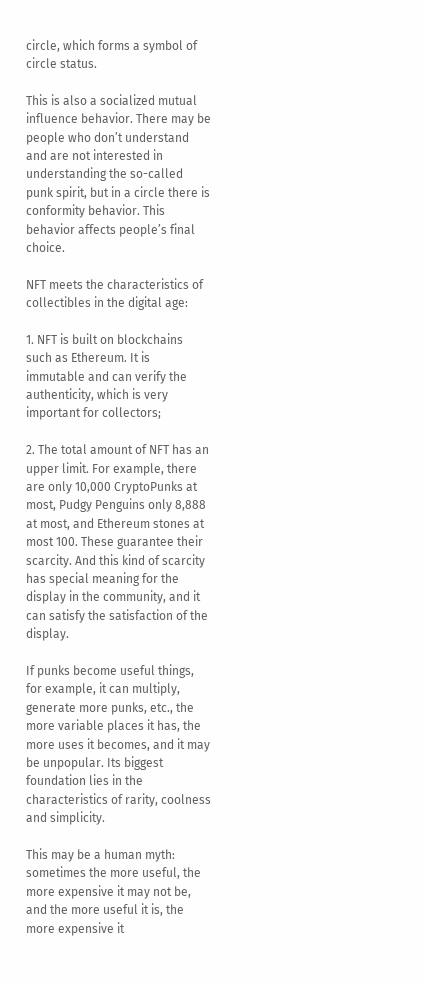circle, which forms a symbol of circle status.

This is also a socialized mutual influence behavior. There may be people who don’t understand and are not interested in understanding the so-called punk spirit, but in a circle there is conformity behavior. This behavior affects people’s final choice.

NFT meets the characteristics of collectibles in the digital age:

1. NFT is built on blockchains such as Ethereum. It is immutable and can verify the authenticity, which is very important for collectors;

2. The total amount of NFT has an upper limit. For example, there are only 10,000 CryptoPunks at most, Pudgy Penguins only 8,888 at most, and Ethereum stones at most 100. These guarantee their scarcity. And this kind of scarcity has special meaning for the display in the community, and it can satisfy the satisfaction of the display.

If punks become useful things, for example, it can multiply, generate more punks, etc., the more variable places it has, the more uses it becomes, and it may be unpopular. Its biggest foundation lies in the characteristics of rarity, coolness and simplicity.

This may be a human myth: sometimes the more useful, the more expensive it may not be, and the more useful it is, the more expensive it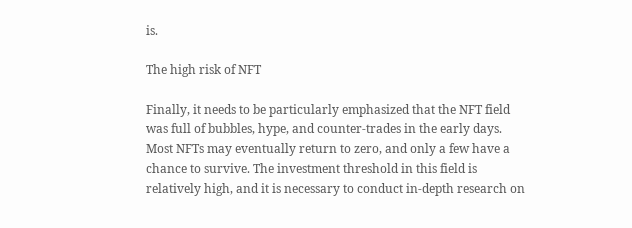is.

The high risk of NFT

Finally, it needs to be particularly emphasized that the NFT field was full of bubbles, hype, and counter-trades in the early days. Most NFTs may eventually return to zero, and only a few have a chance to survive. The investment threshold in this field is relatively high, and it is necessary to conduct in-depth research on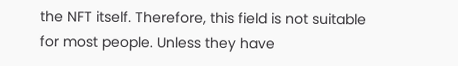the NFT itself. Therefore, this field is not suitable for most people. Unless they have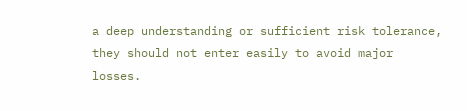a deep understanding or sufficient risk tolerance, they should not enter easily to avoid major losses.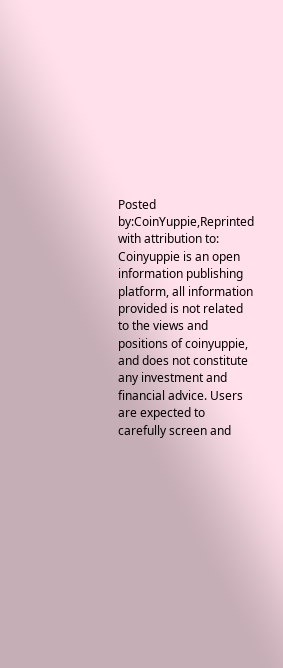Posted by:CoinYuppie,Reprinted with attribution to:
Coinyuppie is an open information publishing platform, all information provided is not related to the views and positions of coinyuppie, and does not constitute any investment and financial advice. Users are expected to carefully screen and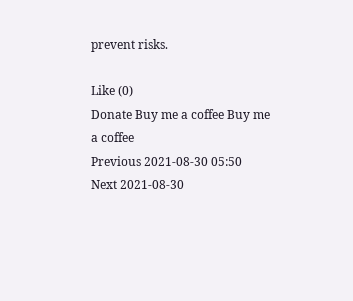prevent risks.

Like (0)
Donate Buy me a coffee Buy me a coffee
Previous 2021-08-30 05:50
Next 2021-08-30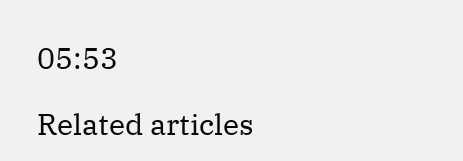05:53

Related articles